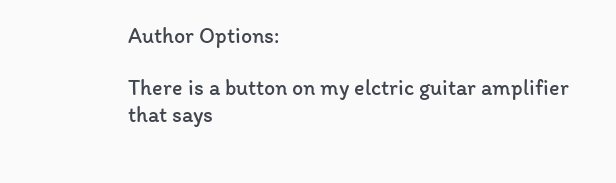Author Options:

There is a button on my elctric guitar amplifier that says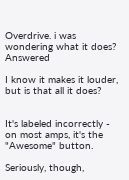Overdrive. i was wondering what it does? Answered

I know it makes it louder, but is that all it does?


It's labeled incorrectly - on most amps, it's the "Awesome" button.

Seriously, though,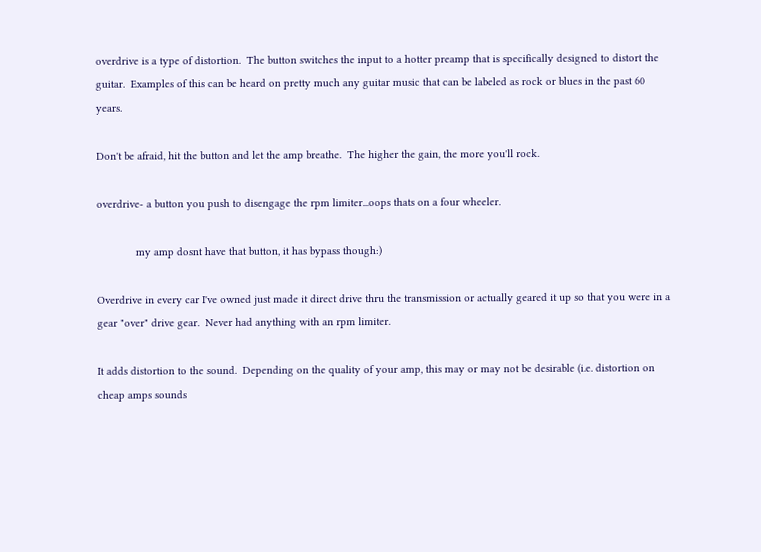overdrive is a type of distortion.  The button switches the input to a hotter preamp that is specifically designed to distort the guitar.  Examples of this can be heard on pretty much any guitar music that can be labeled as rock or blues in the past 60 years.

Don't be afraid, hit the button and let the amp breathe.  The higher the gain, the more you'll rock.

overdrive- a button you push to disengage the rpm limiter...oops thats on a four wheeler.

             my amp dosnt have that button, it has bypass though:)

Overdrive in every car I've owned just made it direct drive thru the transmission or actually geared it up so that you were in a gear "over" drive gear.  Never had anything with an rpm limiter.

It adds distortion to the sound.  Depending on the quality of your amp, this may or may not be desirable (i.e. distortion on cheap amps sounds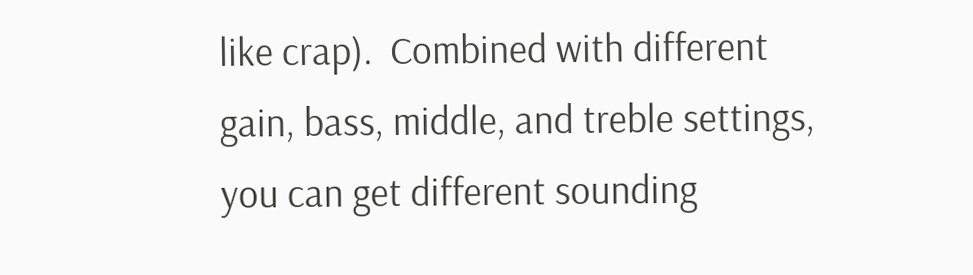like crap).  Combined with different gain, bass, middle, and treble settings, you can get different sounding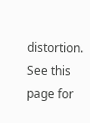distortion. See this page for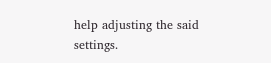help adjusting the said settings.